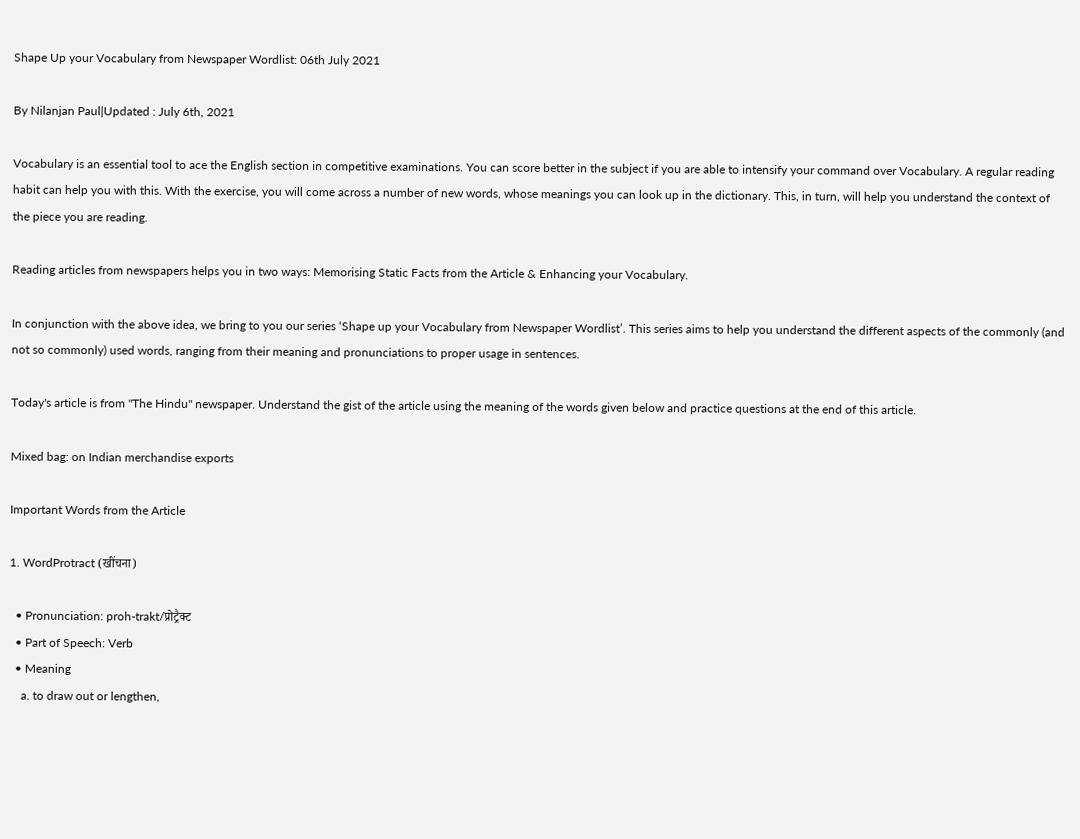Shape Up your Vocabulary from Newspaper Wordlist: 06th July 2021

By Nilanjan Paul|Updated : July 6th, 2021

Vocabulary is an essential tool to ace the English section in competitive examinations. You can score better in the subject if you are able to intensify your command over Vocabulary. A regular reading habit can help you with this. With the exercise, you will come across a number of new words, whose meanings you can look up in the dictionary. This, in turn, will help you understand the context of the piece you are reading.

Reading articles from newspapers helps you in two ways: Memorising Static Facts from the Article & Enhancing your Vocabulary.

In conjunction with the above idea, we bring to you our series ‘Shape up your Vocabulary from Newspaper Wordlist’. This series aims to help you understand the different aspects of the commonly (and not so commonly) used words, ranging from their meaning and pronunciations to proper usage in sentences.

Today's article is from "The Hindu" newspaper. Understand the gist of the article using the meaning of the words given below and practice questions at the end of this article.

Mixed bag: on Indian merchandise exports

Important Words from the Article

1. WordProtract (खींचना)

  • Pronunciation: proh-trakt/प्रोट्रैक्ट
  • Part of Speech: Verb
  • Meaning
    a. to draw out or lengthen,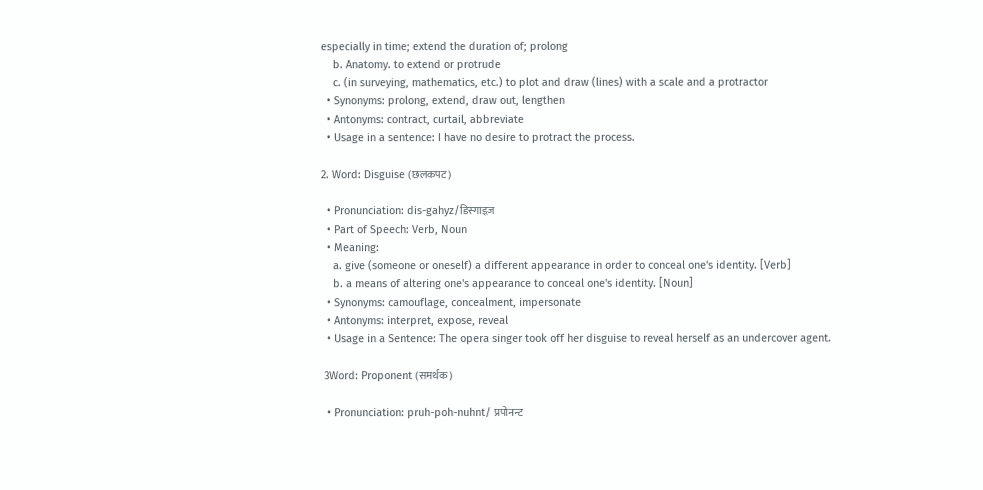especially in time; extend the duration of; prolong
    b. Anatomy. to extend or protrude
    c. (in surveying, mathematics, etc.) to plot and draw (lines) with a scale and a protractor
  • Synonyms: prolong, extend, draw out, lengthen
  • Antonyms: contract, curtail, abbreviate
  • Usage in a sentence: I have no desire to protract the process.

2. Word: Disguise (छलकपट)

  • Pronunciation: dis-gahyz/डिस्गाइज़
  • Part of Speech: Verb, Noun
  • Meaning:
    a. give (someone or oneself) a different appearance in order to conceal one's identity. [Verb]
    b. a means of altering one's appearance to conceal one's identity. [Noun]
  • Synonyms: camouflage, concealment, impersonate
  • Antonyms: interpret, expose, reveal
  • Usage in a Sentence: The opera singer took off her disguise to reveal herself as an undercover agent.

 3Word: Proponent (समर्थक)

  • Pronunciation: pruh-poh-nuhnt/ प्रपोनन्ट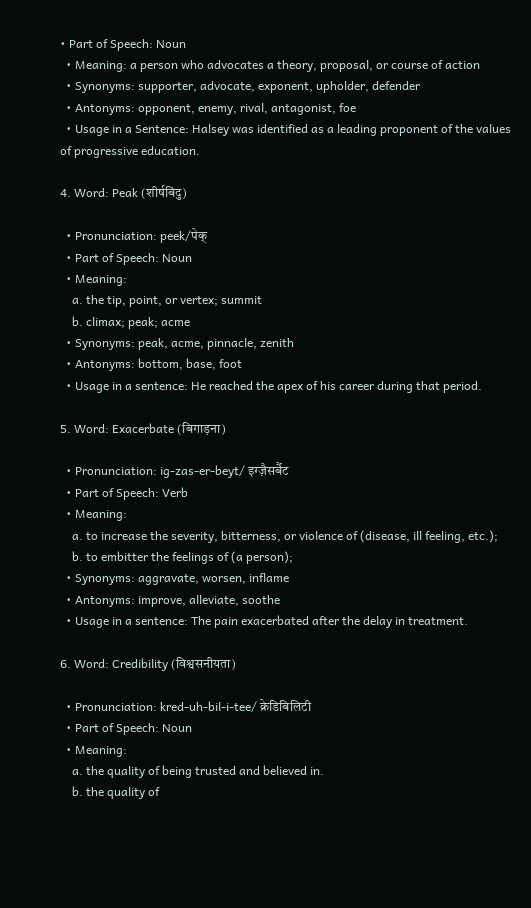• Part of Speech: Noun
  • Meaning: a person who advocates a theory, proposal, or course of action
  • Synonyms: supporter, advocate, exponent, upholder, defender
  • Antonyms: opponent, enemy, rival, antagonist, foe
  • Usage in a Sentence: Halsey was identified as a leading proponent of the values of progressive education.

4. Word: Peak (शीर्षबिंदु)

  • Pronunciation: peek/पेक्
  • Part of Speech: Noun
  • Meaning:
    a. the tip, point, or vertex; summit
    b. climax; peak; acme
  • Synonyms: peak, acme, pinnacle, zenith
  • Antonyms: bottom, base, foot
  • Usage in a sentence: He reached the apex of his career during that period.

5. Word: Exacerbate (बिगाड़ना)

  • Pronunciation: ig-zas-er-beyt/ इग्ज़ैसर्बैट
  • Part of Speech: Verb
  • Meaning:
    a. to increase the severity, bitterness, or violence of (disease, ill feeling, etc.);
    b. to embitter the feelings of (a person);
  • Synonyms: aggravate, worsen, inflame
  • Antonyms: improve, alleviate, soothe
  • Usage in a sentence: The pain exacerbated after the delay in treatment.

6. Word: Credibility (विश्वसनीयता)

  • Pronunciation: kred-uh-bil-i-tee/ क्रेडिबिलिटी
  • Part of Speech: Noun
  • Meaning:
    a. the quality of being trusted and believed in.
    b. the quality of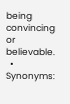being convincing or believable.
  • Synonyms: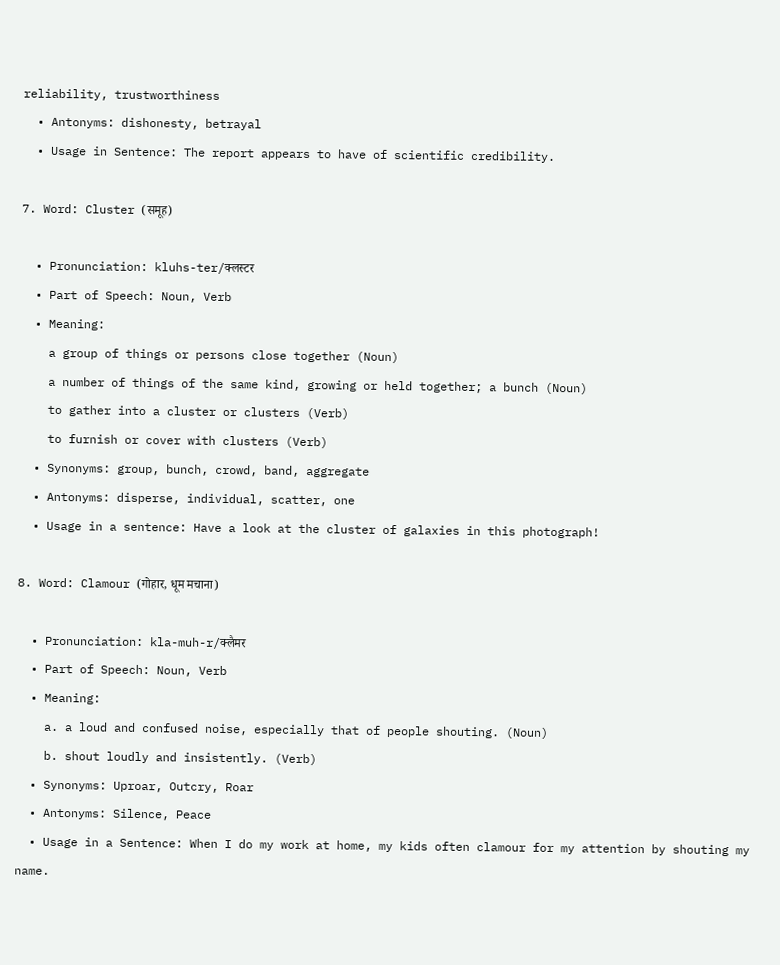reliability, trustworthiness
  • Antonyms: dishonesty, betrayal
  • Usage in Sentence: The report appears to have of scientific credibility.

7. Word: Cluster (समूह)

  • Pronunciation: kluhs-ter/क्लस्टर
  • Part of Speech: Noun, Verb
  • Meaning:
    a group of things or persons close together (Noun)
    a number of things of the same kind, growing or held together; a bunch (Noun)
    to gather into a cluster or clusters (Verb)
    to furnish or cover with clusters (Verb)
  • Synonyms: group, bunch, crowd, band, aggregate
  • Antonyms: disperse, individual, scatter, one
  • Usage in a sentence: Have a look at the cluster of galaxies in this photograph!

8. Word: Clamour (गोहार, धूम मचाना)

  • Pronunciation: kla-muh-r/क्लैमर
  • Part of Speech: Noun, Verb
  • Meaning:
    a. a loud and confused noise, especially that of people shouting. (Noun)
    b. shout loudly and insistently. (Verb)
  • Synonyms: Uproar, Outcry, Roar
  • Antonyms: Silence, Peace
  • Usage in a Sentence: When I do my work at home, my kids often clamour for my attention by shouting my name.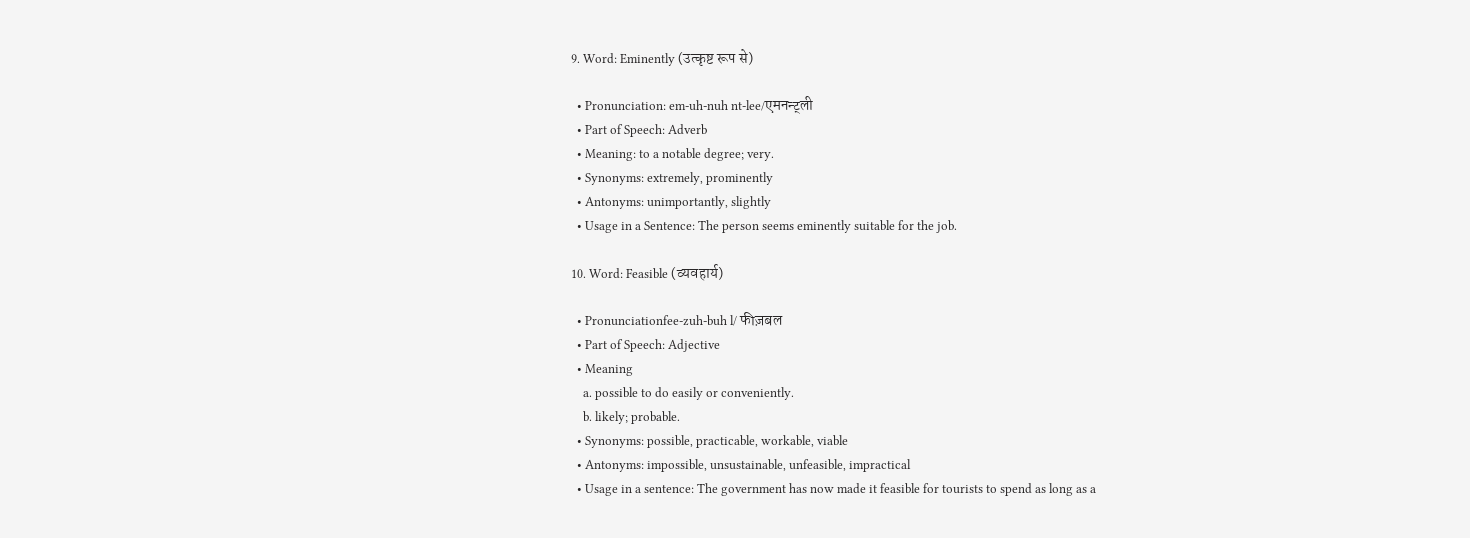9. Word: Eminently (उत्कृष्ट रूप से)

  • Pronunciation: em-uh-nuh nt-lee/एमनन्ट्ली
  • Part of Speech: Adverb
  • Meaning: to a notable degree; very.
  • Synonyms: extremely, prominently
  • Antonyms: unimportantly, slightly
  • Usage in a Sentence: The person seems eminently suitable for the job.

10. Word: Feasible (व्यवहार्य)

  • Pronunciationfee-zuh-buh l/ फीज़बल
  • Part of Speech: Adjective
  • Meaning
    a. possible to do easily or conveniently.
    b. likely; probable.
  • Synonyms: possible, practicable, workable, viable
  • Antonyms: impossible, unsustainable, unfeasible, impractical
  • Usage in a sentence: The government has now made it feasible for tourists to spend as long as a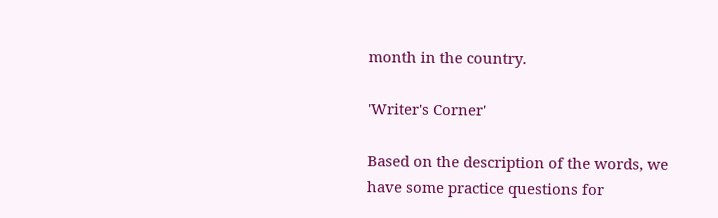month in the country.

'Writer's Corner'

Based on the description of the words, we have some practice questions for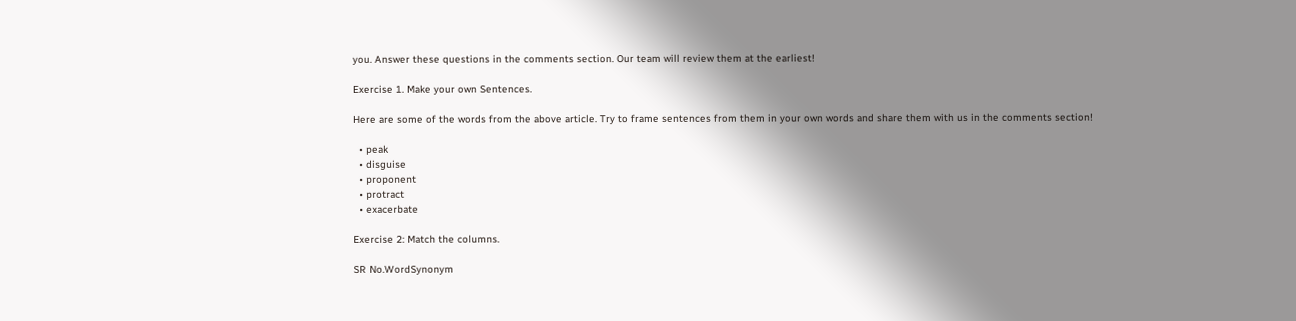you. Answer these questions in the comments section. Our team will review them at the earliest!

Exercise 1. Make your own Sentences.

Here are some of the words from the above article. Try to frame sentences from them in your own words and share them with us in the comments section!

  • peak
  • disguise
  • proponent
  • protract
  • exacerbate

Exercise 2: Match the columns.

SR No.WordSynonym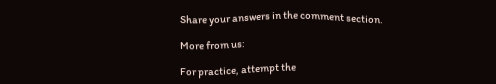Share your answers in the comment section.

More from us:

For practice, attempt the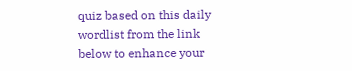quiz based on this daily wordlist from the link below to enhance your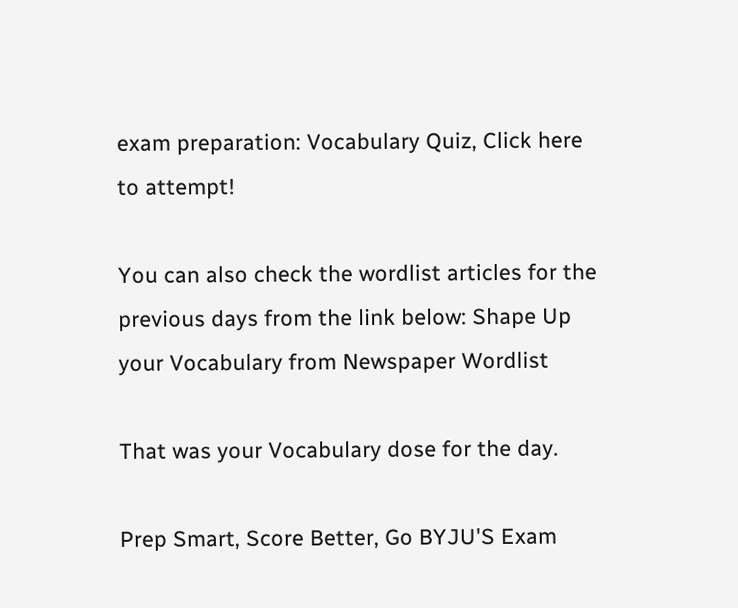exam preparation: Vocabulary Quiz, Click here to attempt!

You can also check the wordlist articles for the previous days from the link below: Shape Up your Vocabulary from Newspaper Wordlist

That was your Vocabulary dose for the day.

Prep Smart, Score Better, Go BYJU'S Exam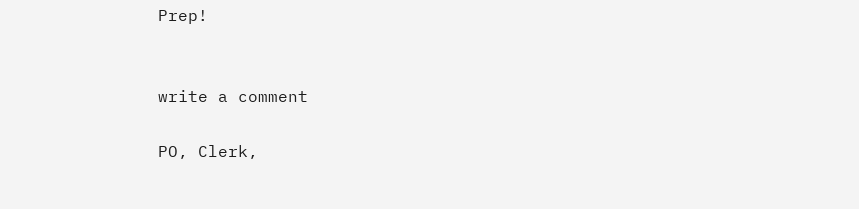Prep!


write a comment

PO, Clerk,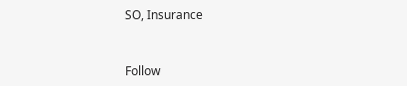SO, Insurance


Follow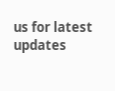us for latest updates